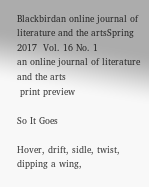Blackbirdan online journal of literature and the artsSpring 2017  Vol. 16 No. 1
an online journal of literature and the arts
 print preview

So It Goes

Hover, drift, sidle, twist,
dipping a wing,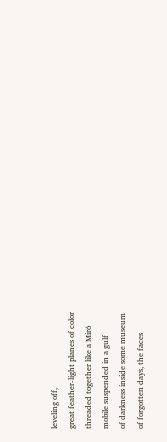leveling off,
great feather-light planes of color
threaded together like a Miró
mobile suspended in a gulf
of darkness inside some museum
of forgotten days, the faces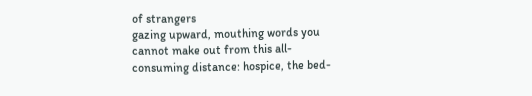of strangers
gazing upward, mouthing words you
cannot make out from this all-
consuming distance: hospice, the bed-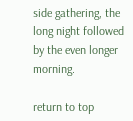side gathering, the long night followed
by the even longer morning.

return to top